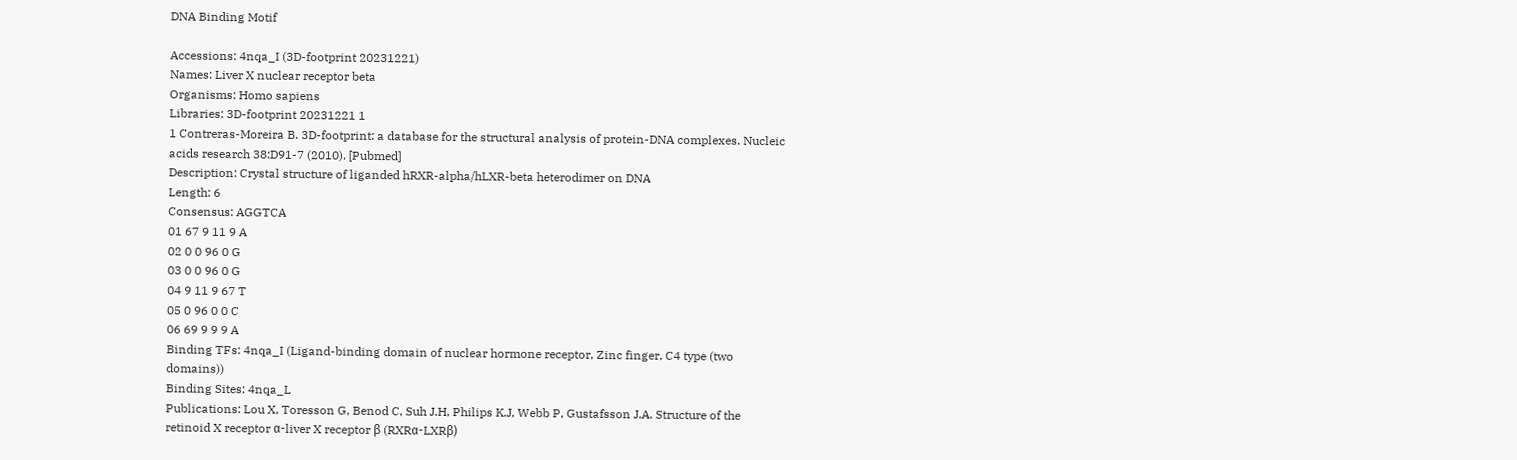DNA Binding Motif

Accessions: 4nqa_I (3D-footprint 20231221)
Names: Liver X nuclear receptor beta
Organisms: Homo sapiens
Libraries: 3D-footprint 20231221 1
1 Contreras-Moreira B. 3D-footprint: a database for the structural analysis of protein-DNA complexes. Nucleic acids research 38:D91-7 (2010). [Pubmed]
Description: Crystal structure of liganded hRXR-alpha/hLXR-beta heterodimer on DNA
Length: 6
Consensus: AGGTCA
01 67 9 11 9 A
02 0 0 96 0 G
03 0 0 96 0 G
04 9 11 9 67 T
05 0 96 0 0 C
06 69 9 9 9 A
Binding TFs: 4nqa_I (Ligand-binding domain of nuclear hormone receptor, Zinc finger, C4 type (two domains))
Binding Sites: 4nqa_L
Publications: Lou X, Toresson G, Benod C, Suh J.H, Philips K.J, Webb P, Gustafsson J.A. Structure of the retinoid X receptor α-liver X receptor β (RXRα-LXRβ)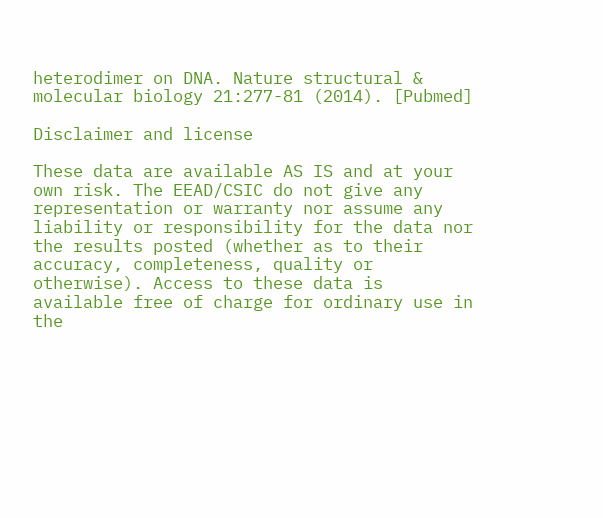heterodimer on DNA. Nature structural & molecular biology 21:277-81 (2014). [Pubmed]

Disclaimer and license

These data are available AS IS and at your own risk. The EEAD/CSIC do not give any representation or warranty nor assume any liability or responsibility for the data nor the results posted (whether as to their accuracy, completeness, quality or otherwise). Access to these data is available free of charge for ordinary use in the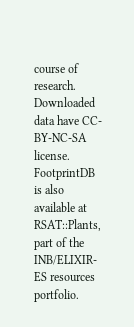course of research. Downloaded data have CC-BY-NC-SA license. FootprintDB is also available at RSAT::Plants, part of the INB/ELIXIR-ES resources portfolio.